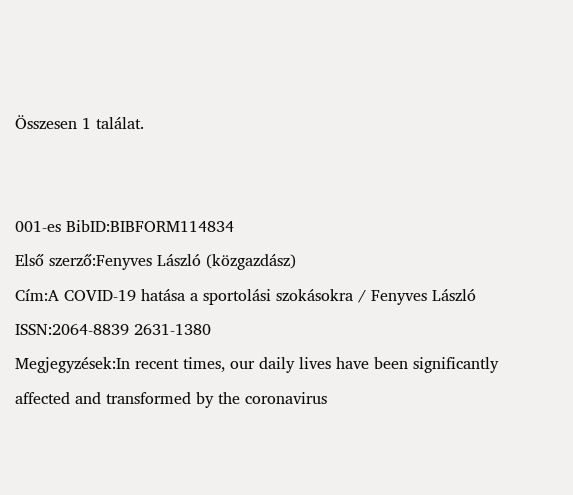Összesen 1 találat.


001-es BibID:BIBFORM114834
Első szerző:Fenyves László (közgazdász)
Cím:A COVID-19 hatása a sportolási szokásokra / Fenyves László
ISSN:2064-8839 2631-1380
Megjegyzések:In recent times, our daily lives have been significantly affected and transformed by the coronavirus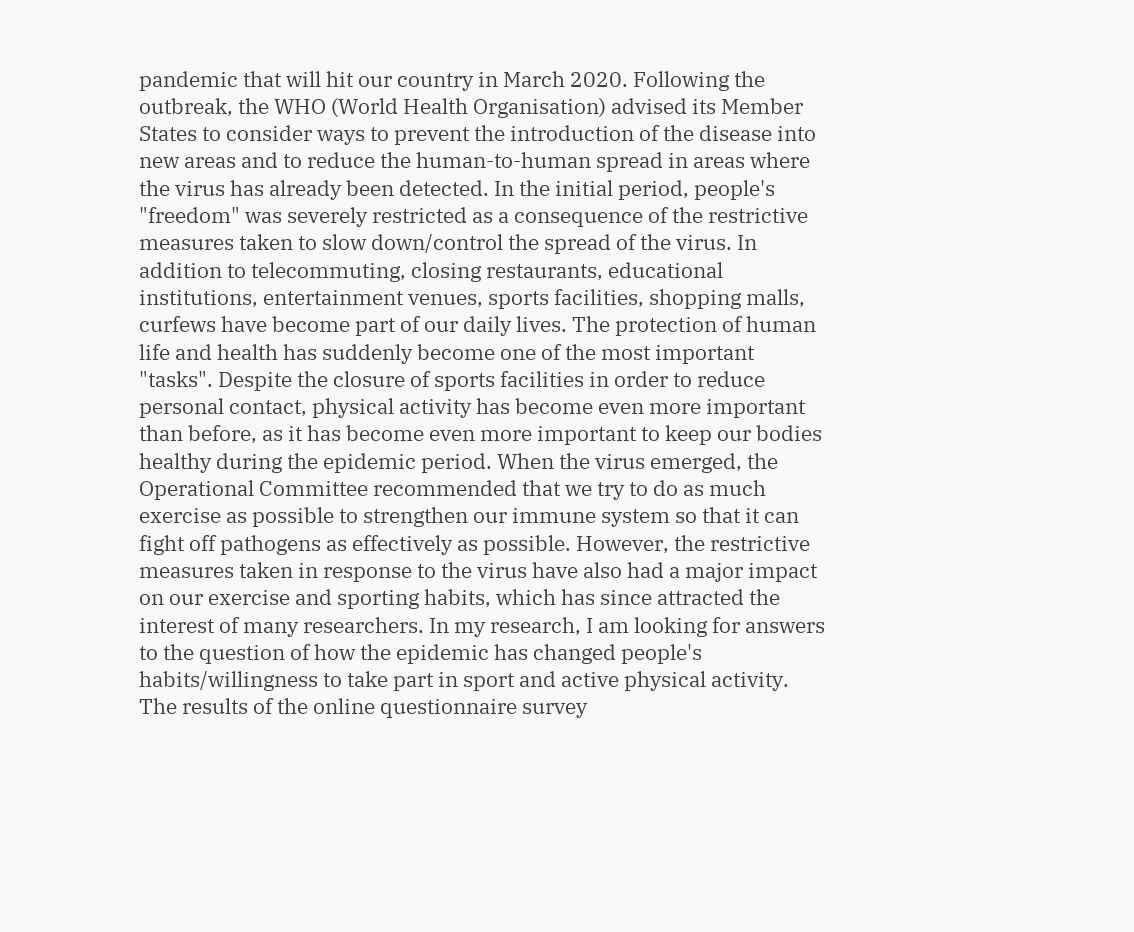pandemic that will hit our country in March 2020. Following the outbreak, the WHO (World Health Organisation) advised its Member States to consider ways to prevent the introduction of the disease into new areas and to reduce the human-to-human spread in areas where the virus has already been detected. In the initial period, people's "freedom" was severely restricted as a consequence of the restrictive measures taken to slow down/control the spread of the virus. In addition to telecommuting, closing restaurants, educational institutions, entertainment venues, sports facilities, shopping malls, curfews have become part of our daily lives. The protection of human life and health has suddenly become one of the most important "tasks". Despite the closure of sports facilities in order to reduce personal contact, physical activity has become even more important than before, as it has become even more important to keep our bodies healthy during the epidemic period. When the virus emerged, the Operational Committee recommended that we try to do as much exercise as possible to strengthen our immune system so that it can fight off pathogens as effectively as possible. However, the restrictive measures taken in response to the virus have also had a major impact on our exercise and sporting habits, which has since attracted the interest of many researchers. In my research, I am looking for answers to the question of how the epidemic has changed people's habits/willingness to take part in sport and active physical activity. The results of the online questionnaire survey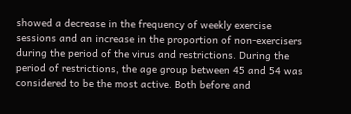showed a decrease in the frequency of weekly exercise sessions and an increase in the proportion of non-exercisers during the period of the virus and restrictions. During the period of restrictions, the age group between 45 and 54 was considered to be the most active. Both before and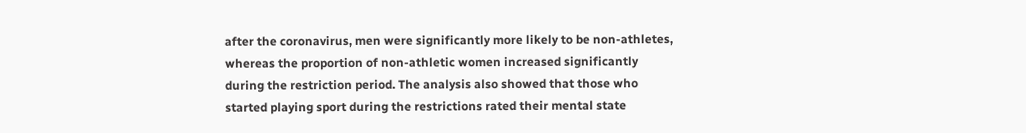after the coronavirus, men were significantly more likely to be non-athletes, whereas the proportion of non-athletic women increased significantly during the restriction period. The analysis also showed that those who started playing sport during the restrictions rated their mental state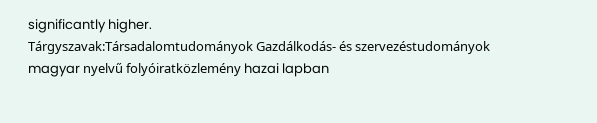significantly higher.
Tárgyszavak:Társadalomtudományok Gazdálkodás- és szervezéstudományok magyar nyelvű folyóiratközlemény hazai lapban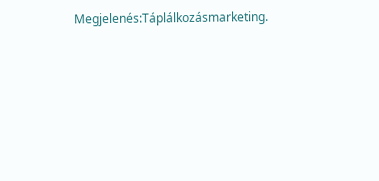Megjelenés:Táplálkozásmarketing.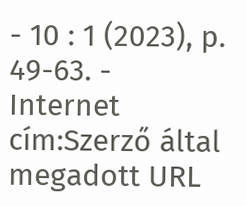- 10 : 1 (2023), p. 49-63. -
Internet cím:Szerző által megadott URL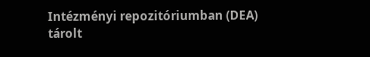Intézményi repozitóriumban (DEA) tárolt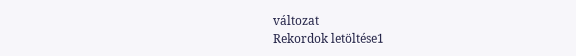változat
Rekordok letöltése1